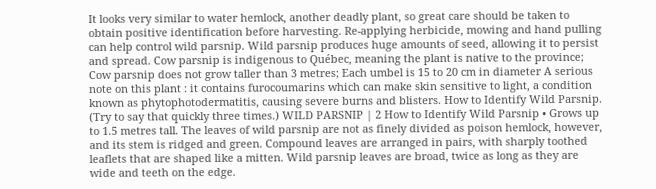It looks very similar to water hemlock, another deadly plant, so great care should be taken to obtain positive identification before harvesting. Re-applying herbicide, mowing and hand pulling can help control wild parsnip. Wild parsnip produces huge amounts of seed, allowing it to persist and spread. Cow parsnip is indigenous to Québec, meaning the plant is native to the province; Cow parsnip does not grow taller than 3 metres; Each umbel is 15 to 20 cm in diameter A serious note on this plant : it contains furocoumarins which can make skin sensitive to light, a condition known as phytophotodermatitis, causing severe burns and blisters. How to Identify Wild Parsnip. (Try to say that quickly three times.) WILD PARSNIP | 2 How to Identify Wild Parsnip • Grows up to 1.5 metres tall. The leaves of wild parsnip are not as finely divided as poison hemlock, however, and its stem is ridged and green. Compound leaves are arranged in pairs, with sharply toothed leaflets that are shaped like a mitten. Wild parsnip leaves are broad, twice as long as they are wide and teeth on the edge.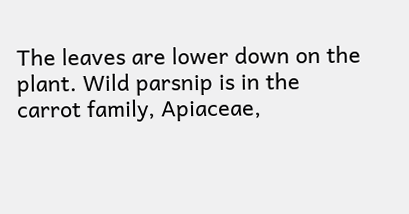The leaves are lower down on the plant. Wild parsnip is in the carrot family, Apiaceae,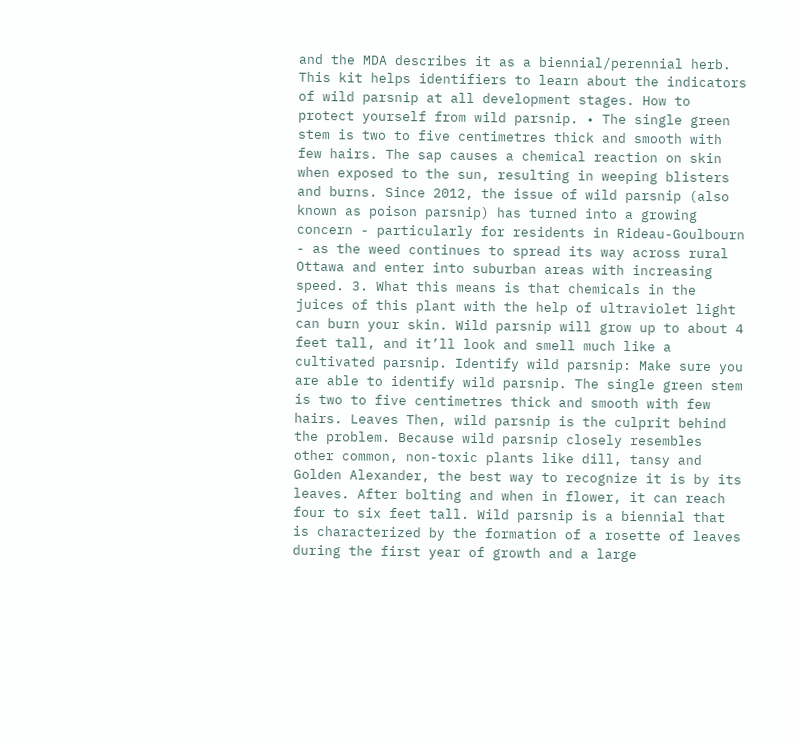and the MDA describes it as a biennial/perennial herb. This kit helps identifiers to learn about the indicators of wild parsnip at all development stages. How to protect yourself from wild parsnip. • The single green stem is two to five centimetres thick and smooth with few hairs. The sap causes a chemical reaction on skin when exposed to the sun, resulting in weeping blisters and burns. Since 2012, the issue of wild parsnip (also known as poison parsnip) has turned into a growing concern - particularly for residents in Rideau-Goulbourn - as the weed continues to spread its way across rural Ottawa and enter into suburban areas with increasing speed. 3. What this means is that chemicals in the juices of this plant with the help of ultraviolet light can burn your skin. Wild parsnip will grow up to about 4 feet tall, and it’ll look and smell much like a cultivated parsnip. Identify wild parsnip: Make sure you are able to identify wild parsnip. The single green stem is two to five centimetres thick and smooth with few hairs. Leaves Then, wild parsnip is the culprit behind the problem. Because wild parsnip closely resembles other common, non-toxic plants like dill, tansy and Golden Alexander, the best way to recognize it is by its leaves. After bolting and when in flower, it can reach four to six feet tall. Wild parsnip is a biennial that is characterized by the formation of a rosette of leaves during the first year of growth and a large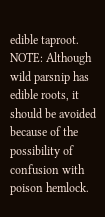edible taproot. NOTE: Although wild parsnip has edible roots, it should be avoided because of the possibility of confusion with poison hemlock.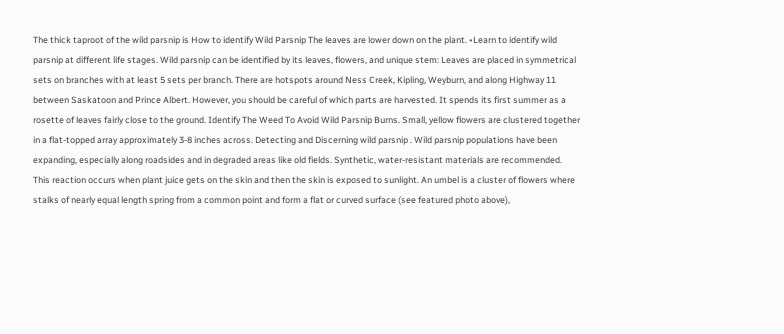The thick taproot of the wild parsnip is How to identify Wild Parsnip The leaves are lower down on the plant. •Learn to identify wild parsnip at different life stages. Wild parsnip can be identified by its leaves, flowers, and unique stem: Leaves are placed in symmetrical sets on branches with at least 5 sets per branch. There are hotspots around Ness Creek, Kipling, Weyburn, and along Highway 11 between Saskatoon and Prince Albert. However, you should be careful of which parts are harvested. It spends its first summer as a rosette of leaves fairly close to the ground. Identify The Weed To Avoid Wild Parsnip Burns. Small, yellow flowers are clustered together in a flat-topped array approximately 3-8 inches across. Detecting and Discerning wild parsnip . Wild parsnip populations have been expanding, especially along roadsides and in degraded areas like old fields. Synthetic, water-resistant materials are recommended. This reaction occurs when plant juice gets on the skin and then the skin is exposed to sunlight. An umbel is a cluster of flowers where stalks of nearly equal length spring from a common point and form a flat or curved surface (see featured photo above),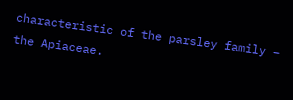characteristic of the parsley family – the Apiaceae.